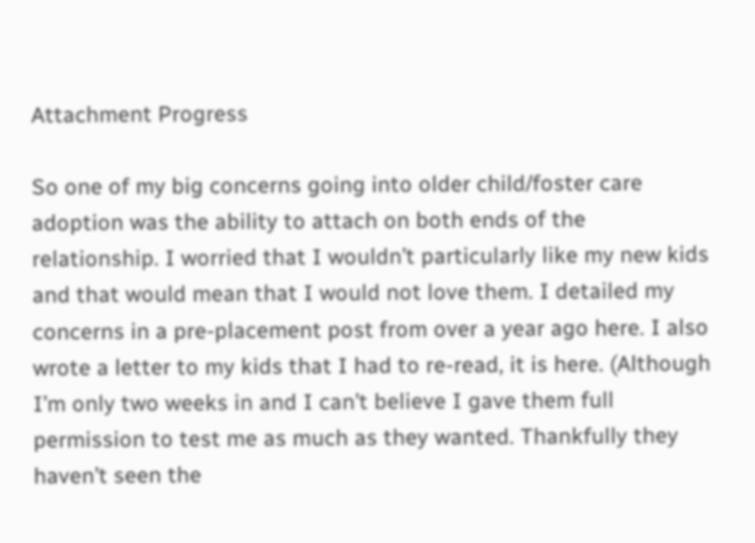Attachment Progress

So one of my big concerns going into older child/foster care adoption was the ability to attach on both ends of the relationship. I worried that I wouldn’t particularly like my new kids and that would mean that I would not love them. I detailed my concerns in a pre-placement post from over a year ago here. I also wrote a letter to my kids that I had to re-read, it is here. (Although I’m only two weeks in and I can’t believe I gave them full permission to test me as much as they wanted. Thankfully they haven’t seen the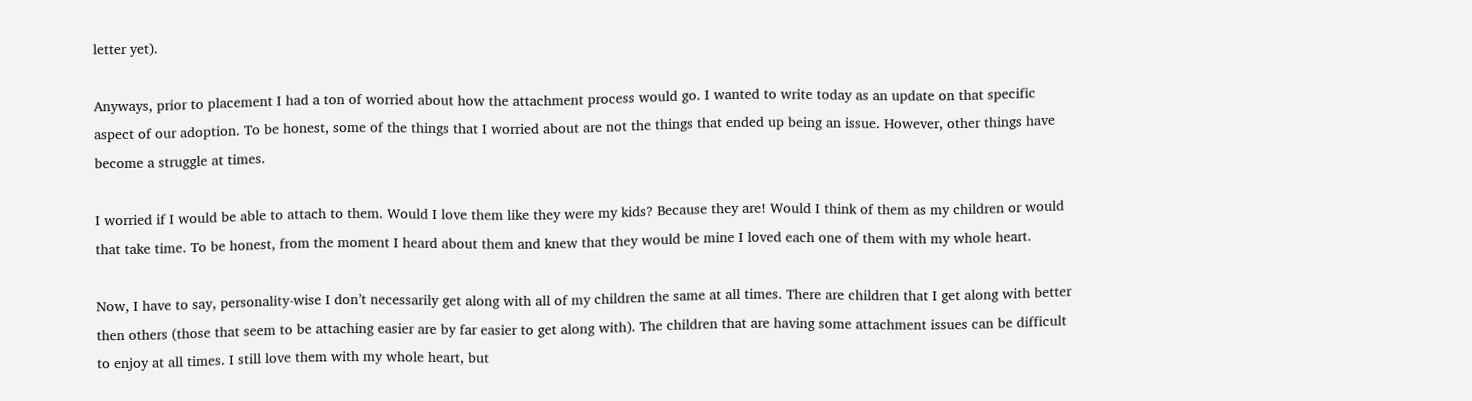letter yet).

Anyways, prior to placement I had a ton of worried about how the attachment process would go. I wanted to write today as an update on that specific aspect of our adoption. To be honest, some of the things that I worried about are not the things that ended up being an issue. However, other things have become a struggle at times.

I worried if I would be able to attach to them. Would I love them like they were my kids? Because they are! Would I think of them as my children or would that take time. To be honest, from the moment I heard about them and knew that they would be mine I loved each one of them with my whole heart.

Now, I have to say, personality-wise I don’t necessarily get along with all of my children the same at all times. There are children that I get along with better then others (those that seem to be attaching easier are by far easier to get along with). The children that are having some attachment issues can be difficult to enjoy at all times. I still love them with my whole heart, but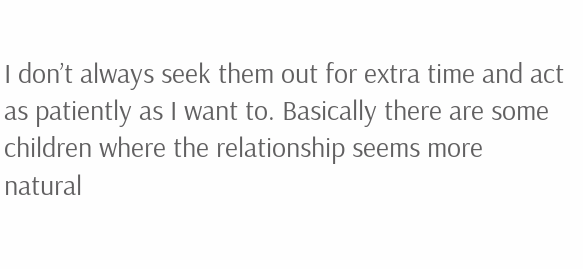I don’t always seek them out for extra time and act as patiently as I want to. Basically there are some children where the relationship seems more natural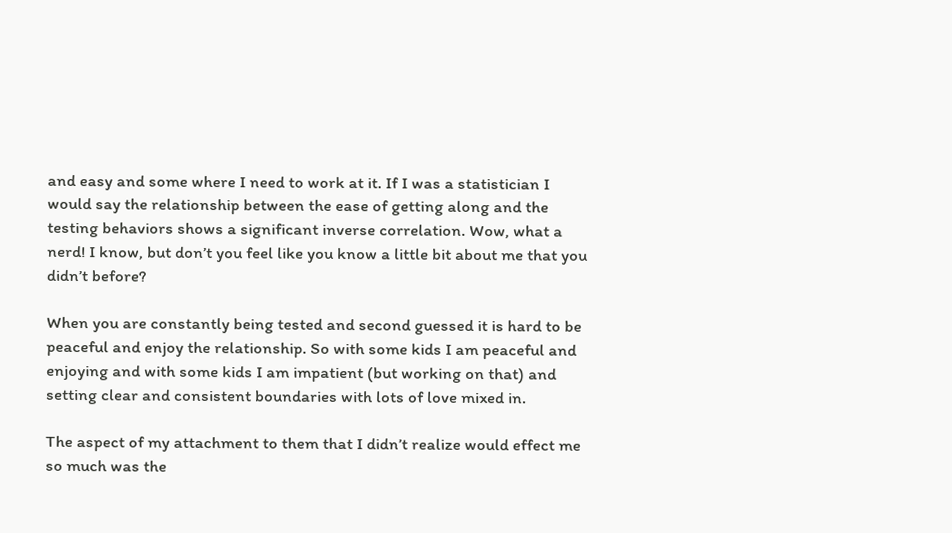and easy and some where I need to work at it. If I was a statistician I would say the relationship between the ease of getting along and the testing behaviors shows a significant inverse correlation. Wow, what a nerd! I know, but don’t you feel like you know a little bit about me that you didn’t before?

When you are constantly being tested and second guessed it is hard to be peaceful and enjoy the relationship. So with some kids I am peaceful and enjoying and with some kids I am impatient (but working on that) and setting clear and consistent boundaries with lots of love mixed in.

The aspect of my attachment to them that I didn’t realize would effect me so much was the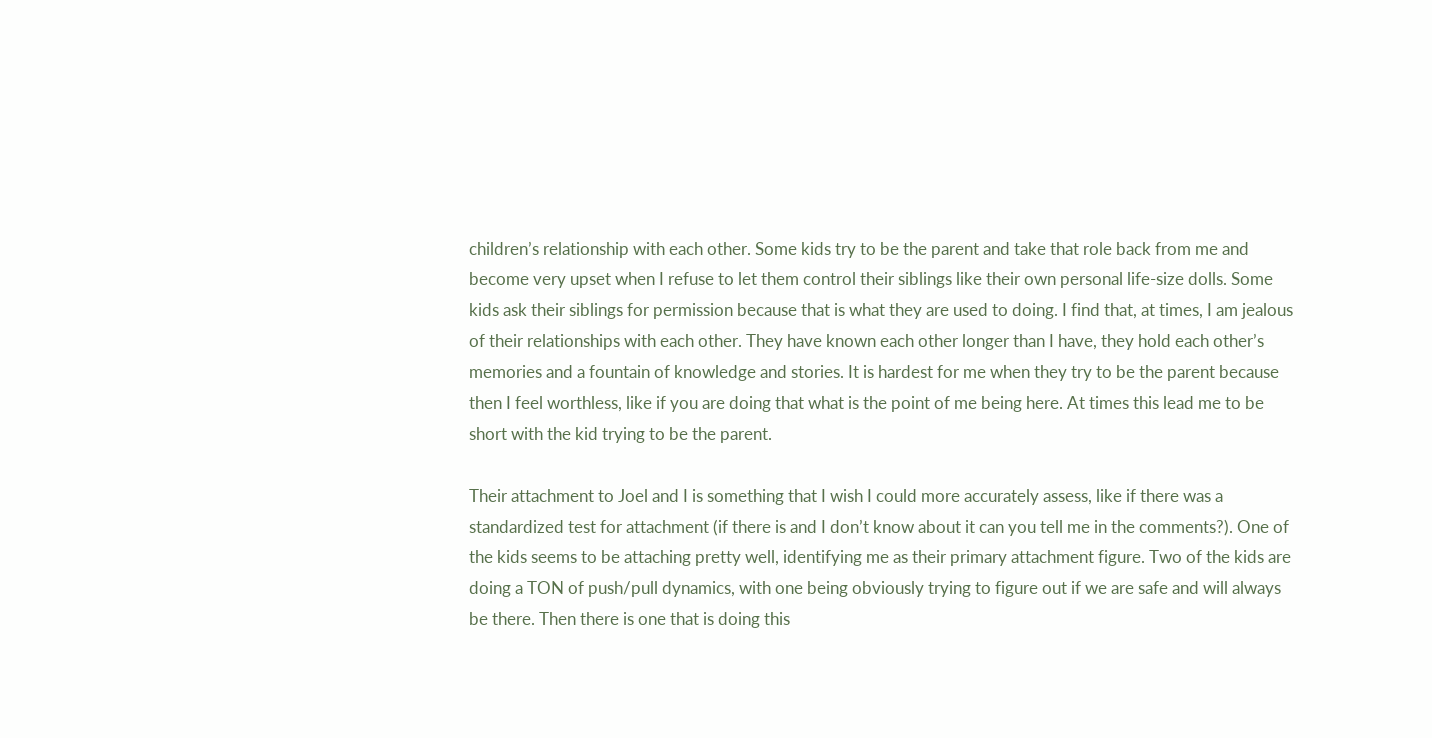children’s relationship with each other. Some kids try to be the parent and take that role back from me and become very upset when I refuse to let them control their siblings like their own personal life-size dolls. Some kids ask their siblings for permission because that is what they are used to doing. I find that, at times, I am jealous of their relationships with each other. They have known each other longer than I have, they hold each other’s memories and a fountain of knowledge and stories. It is hardest for me when they try to be the parent because then I feel worthless, like if you are doing that what is the point of me being here. At times this lead me to be short with the kid trying to be the parent.

Their attachment to Joel and I is something that I wish I could more accurately assess, like if there was a standardized test for attachment (if there is and I don’t know about it can you tell me in the comments?). One of the kids seems to be attaching pretty well, identifying me as their primary attachment figure. Two of the kids are doing a TON of push/pull dynamics, with one being obviously trying to figure out if we are safe and will always be there. Then there is one that is doing this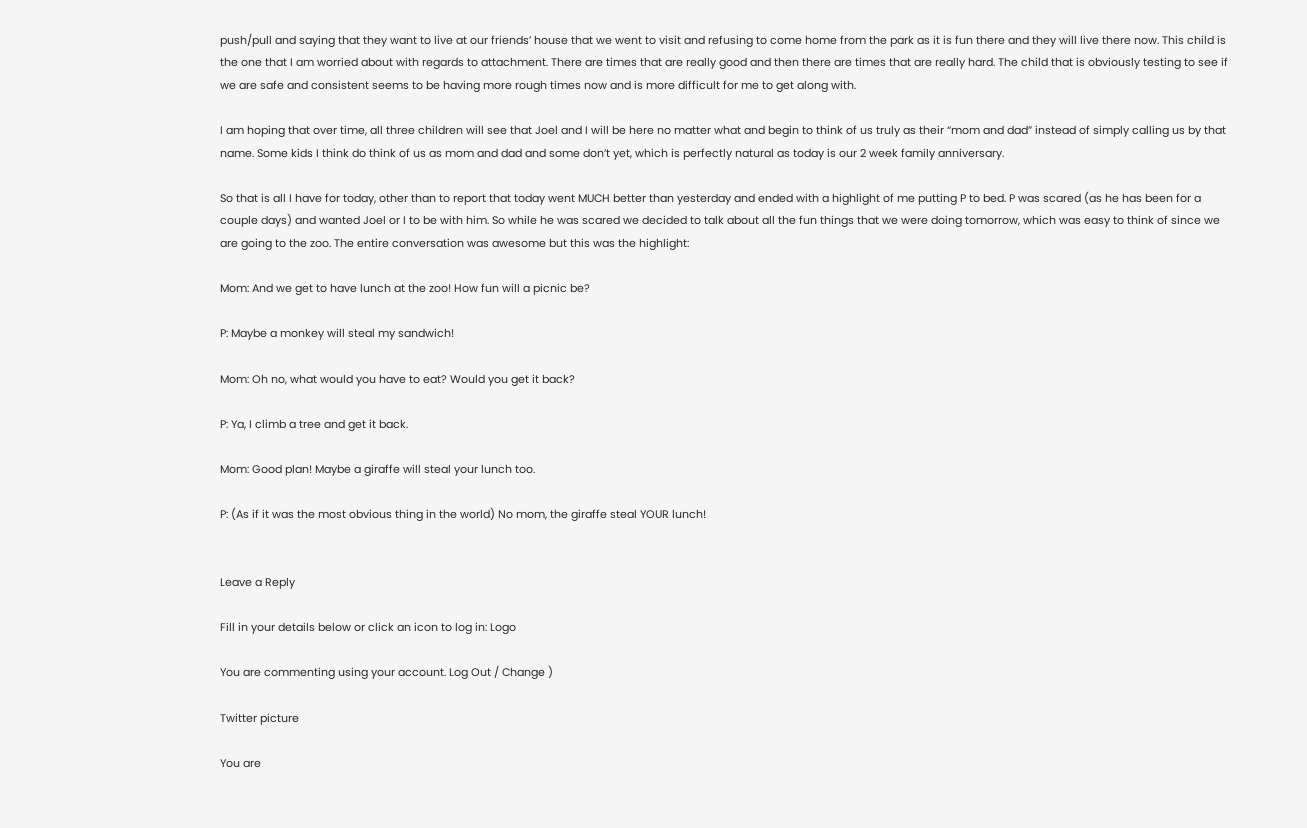push/pull and saying that they want to live at our friends’ house that we went to visit and refusing to come home from the park as it is fun there and they will live there now. This child is the one that I am worried about with regards to attachment. There are times that are really good and then there are times that are really hard. The child that is obviously testing to see if we are safe and consistent seems to be having more rough times now and is more difficult for me to get along with.

I am hoping that over time, all three children will see that Joel and I will be here no matter what and begin to think of us truly as their “mom and dad” instead of simply calling us by that name. Some kids I think do think of us as mom and dad and some don’t yet, which is perfectly natural as today is our 2 week family anniversary.

So that is all I have for today, other than to report that today went MUCH better than yesterday and ended with a highlight of me putting P to bed. P was scared (as he has been for a couple days) and wanted Joel or I to be with him. So while he was scared we decided to talk about all the fun things that we were doing tomorrow, which was easy to think of since we are going to the zoo. The entire conversation was awesome but this was the highlight:

Mom: And we get to have lunch at the zoo! How fun will a picnic be?

P: Maybe a monkey will steal my sandwich!

Mom: Oh no, what would you have to eat? Would you get it back?

P: Ya, I climb a tree and get it back.

Mom: Good plan! Maybe a giraffe will steal your lunch too.

P: (As if it was the most obvious thing in the world) No mom, the giraffe steal YOUR lunch!


Leave a Reply

Fill in your details below or click an icon to log in: Logo

You are commenting using your account. Log Out / Change )

Twitter picture

You are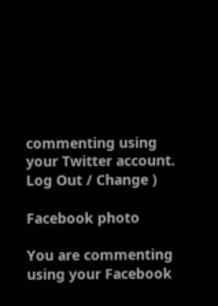commenting using your Twitter account. Log Out / Change )

Facebook photo

You are commenting using your Facebook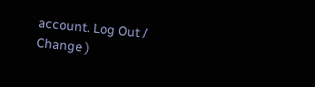account. Log Out / Change )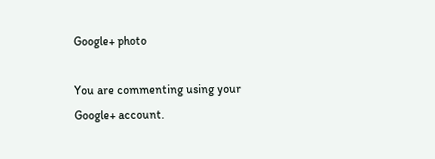Google+ photo

You are commenting using your Google+ account.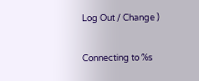Log Out / Change )

Connecting to %s